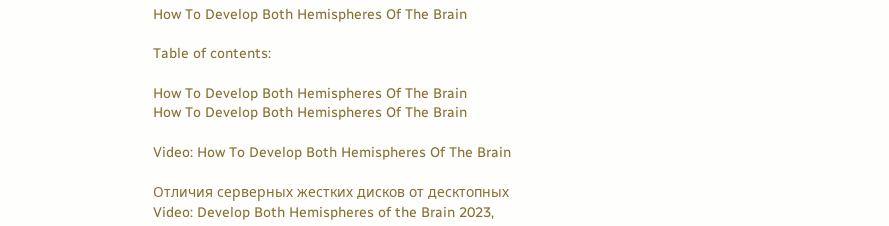How To Develop Both Hemispheres Of The Brain

Table of contents:

How To Develop Both Hemispheres Of The Brain
How To Develop Both Hemispheres Of The Brain

Video: How To Develop Both Hemispheres Of The Brain

Отличия серверных жестких дисков от десктопных
Video: Develop Both Hemispheres of the Brain 2023,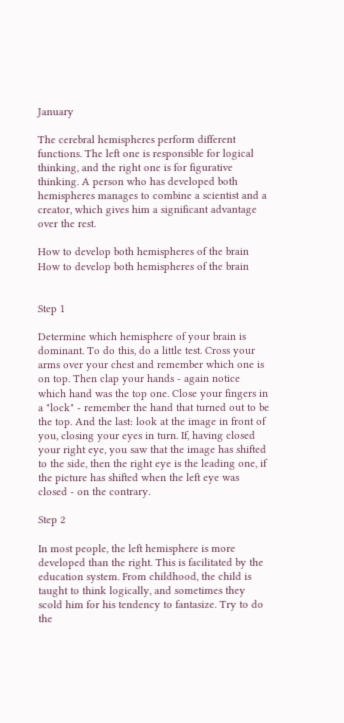January

The cerebral hemispheres perform different functions. The left one is responsible for logical thinking, and the right one is for figurative thinking. A person who has developed both hemispheres manages to combine a scientist and a creator, which gives him a significant advantage over the rest.

How to develop both hemispheres of the brain
How to develop both hemispheres of the brain


Step 1

Determine which hemisphere of your brain is dominant. To do this, do a little test. Cross your arms over your chest and remember which one is on top. Then clap your hands - again notice which hand was the top one. Close your fingers in a "lock" - remember the hand that turned out to be the top. And the last: look at the image in front of you, closing your eyes in turn. If, having closed your right eye, you saw that the image has shifted to the side, then the right eye is the leading one, if the picture has shifted when the left eye was closed - on the contrary.

Step 2

In most people, the left hemisphere is more developed than the right. This is facilitated by the education system. From childhood, the child is taught to think logically, and sometimes they scold him for his tendency to fantasize. Try to do the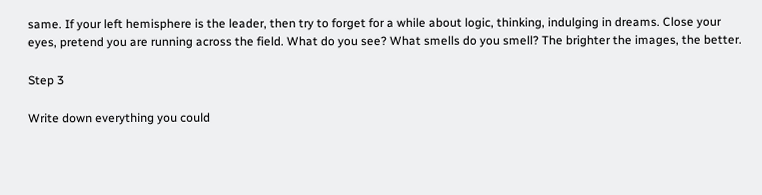same. If your left hemisphere is the leader, then try to forget for a while about logic, thinking, indulging in dreams. Close your eyes, pretend you are running across the field. What do you see? What smells do you smell? The brighter the images, the better.

Step 3

Write down everything you could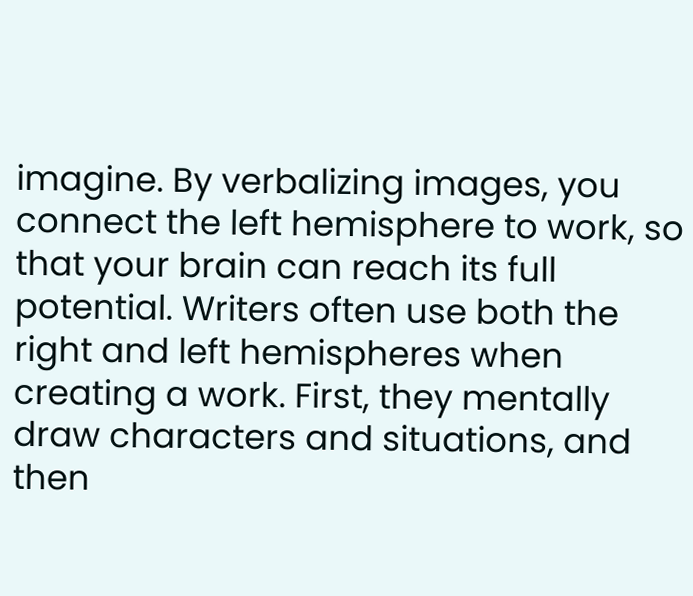imagine. By verbalizing images, you connect the left hemisphere to work, so that your brain can reach its full potential. Writers often use both the right and left hemispheres when creating a work. First, they mentally draw characters and situations, and then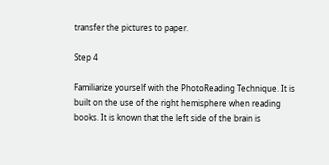transfer the pictures to paper.

Step 4

Familiarize yourself with the PhotoReading Technique. It is built on the use of the right hemisphere when reading books. It is known that the left side of the brain is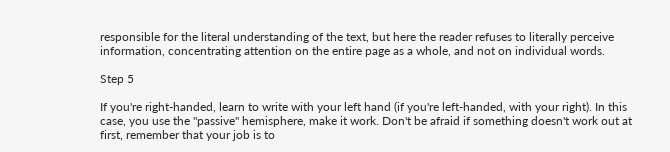responsible for the literal understanding of the text, but here the reader refuses to literally perceive information, concentrating attention on the entire page as a whole, and not on individual words.

Step 5

If you're right-handed, learn to write with your left hand (if you're left-handed, with your right). In this case, you use the "passive" hemisphere, make it work. Don't be afraid if something doesn't work out at first, remember that your job is to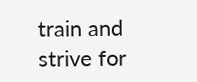train and strive for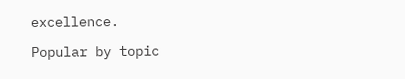excellence.

Popular by topic